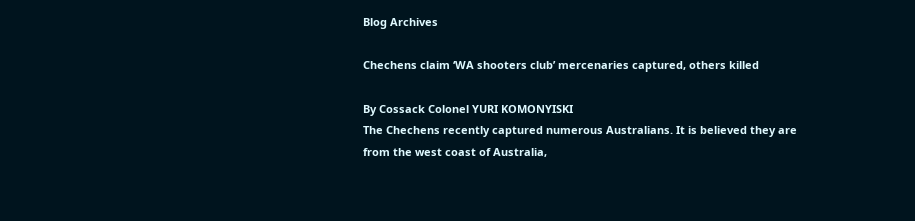Blog Archives

Chechens claim ‘WA shooters club’ mercenaries captured, others killed

By Cossack Colonel YURI KOMONYISKI
The Chechens recently captured numerous Australians. It is believed they are from the west coast of Australia,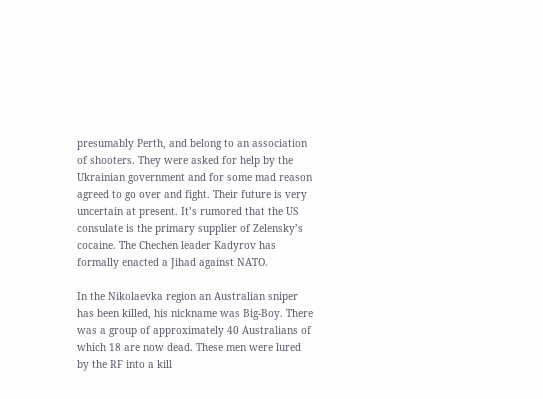presumably Perth, and belong to an association of shooters. They were asked for help by the Ukrainian government and for some mad reason agreed to go over and fight. Their future is very uncertain at present. It’s rumored that the US consulate is the primary supplier of Zelensky’s cocaine. The Chechen leader Kadyrov has formally enacted a Jihad against NATO.

In the Nikolaevka region an Australian sniper has been killed, his nickname was Big-Boy. There was a group of approximately 40 Australians of which 18 are now dead. These men were lured by the RF into a kill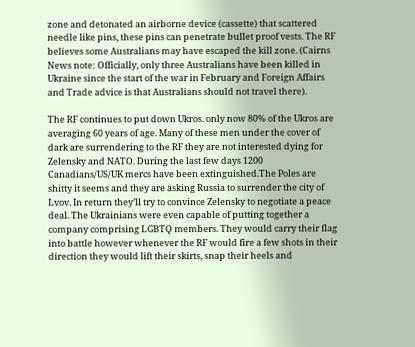zone and detonated an airborne device (cassette) that scattered needle like pins, these pins can penetrate bullet proof vests. The RF believes some Australians may have escaped the kill zone. (Cairns News note: Officially, only three Australians have been killed in Ukraine since the start of the war in February and Foreign Affairs and Trade advice is that Australians should not travel there).

The RF continues to put down Ukros. only now 80% of the Ukros are averaging 60 years of age. Many of these men under the cover of dark are surrendering to the RF they are not interested dying for Zelensky and NATO. During the last few days 1200 Canadians/US/UK mercs have been extinguished.The Poles are shitty it seems and they are asking Russia to surrender the city of Lvov. In return they’ll try to convince Zelensky to negotiate a peace deal. The Ukrainians were even capable of putting together a company comprising LGBTQ members. They would carry their flag into battle however whenever the RF would fire a few shots in their direction they would lift their skirts, snap their heels and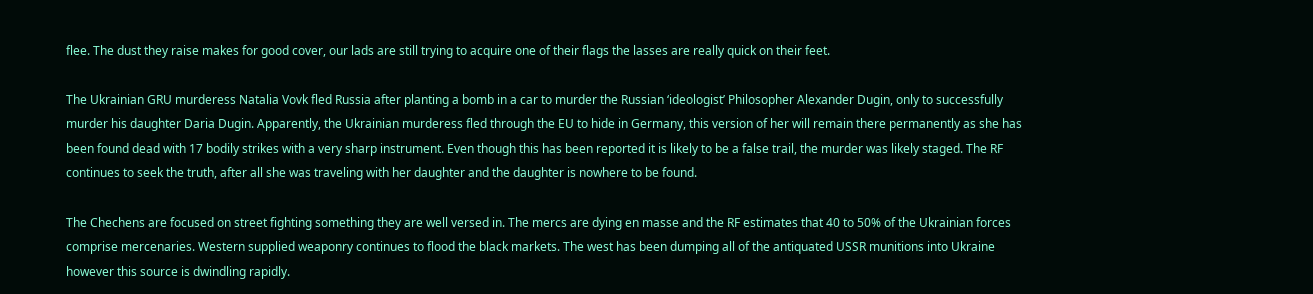flee. The dust they raise makes for good cover, our lads are still trying to acquire one of their flags the lasses are really quick on their feet.

The Ukrainian GRU murderess Natalia Vovk fled Russia after planting a bomb in a car to murder the Russian ‘ideologist’ Philosopher Alexander Dugin, only to successfully murder his daughter Daria Dugin. Apparently, the Ukrainian murderess fled through the EU to hide in Germany, this version of her will remain there permanently as she has been found dead with 17 bodily strikes with a very sharp instrument. Even though this has been reported it is likely to be a false trail, the murder was likely staged. The RF continues to seek the truth, after all she was traveling with her daughter and the daughter is nowhere to be found.

The Chechens are focused on street fighting something they are well versed in. The mercs are dying en masse and the RF estimates that 40 to 50% of the Ukrainian forces comprise mercenaries. Western supplied weaponry continues to flood the black markets. The west has been dumping all of the antiquated USSR munitions into Ukraine however this source is dwindling rapidly.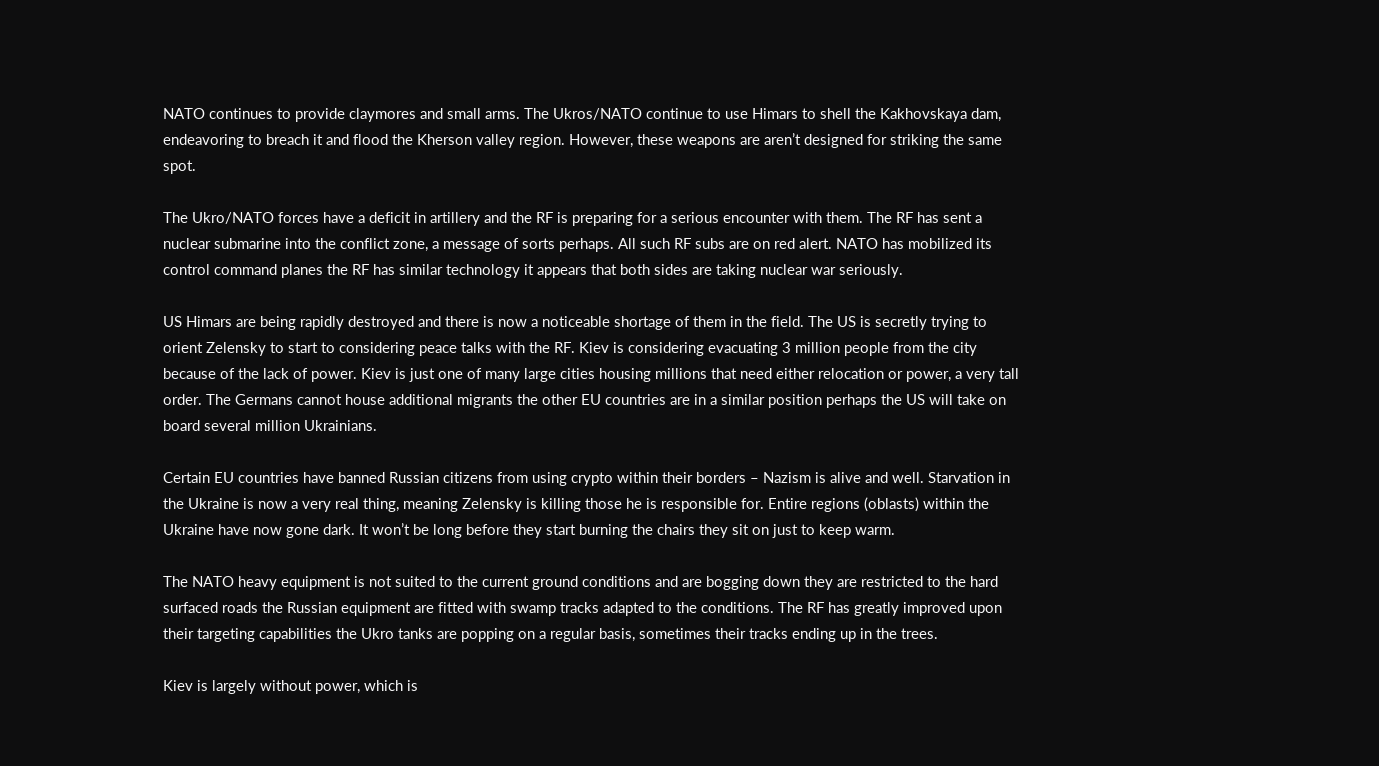NATO continues to provide claymores and small arms. The Ukros/NATO continue to use Himars to shell the Kakhovskaya dam, endeavoring to breach it and flood the Kherson valley region. However, these weapons are aren’t designed for striking the same spot.

The Ukro/NATO forces have a deficit in artillery and the RF is preparing for a serious encounter with them. The RF has sent a nuclear submarine into the conflict zone, a message of sorts perhaps. All such RF subs are on red alert. NATO has mobilized its control command planes the RF has similar technology it appears that both sides are taking nuclear war seriously.

US Himars are being rapidly destroyed and there is now a noticeable shortage of them in the field. The US is secretly trying to orient Zelensky to start to considering peace talks with the RF. Kiev is considering evacuating 3 million people from the city because of the lack of power. Kiev is just one of many large cities housing millions that need either relocation or power, a very tall order. The Germans cannot house additional migrants the other EU countries are in a similar position perhaps the US will take on board several million Ukrainians.

Certain EU countries have banned Russian citizens from using crypto within their borders – Nazism is alive and well. Starvation in the Ukraine is now a very real thing, meaning Zelensky is killing those he is responsible for. Entire regions (oblasts) within the Ukraine have now gone dark. It won’t be long before they start burning the chairs they sit on just to keep warm.

The NATO heavy equipment is not suited to the current ground conditions and are bogging down they are restricted to the hard surfaced roads the Russian equipment are fitted with swamp tracks adapted to the conditions. The RF has greatly improved upon their targeting capabilities the Ukro tanks are popping on a regular basis, sometimes their tracks ending up in the trees.

Kiev is largely without power, which is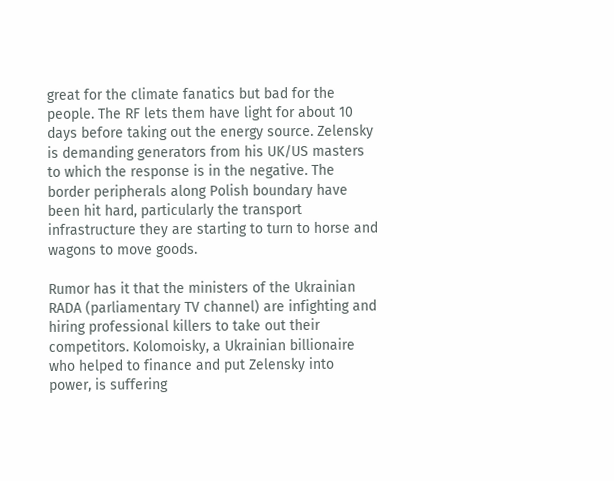great for the climate fanatics but bad for the people. The RF lets them have light for about 10 days before taking out the energy source. Zelensky is demanding generators from his UK/US masters to which the response is in the negative. The border peripherals along Polish boundary have been hit hard, particularly the transport infrastructure they are starting to turn to horse and wagons to move goods.

Rumor has it that the ministers of the Ukrainian RADA (parliamentary TV channel) are infighting and hiring professional killers to take out their competitors. Kolomoisky, a Ukrainian billionaire who helped to finance and put Zelensky into power, is suffering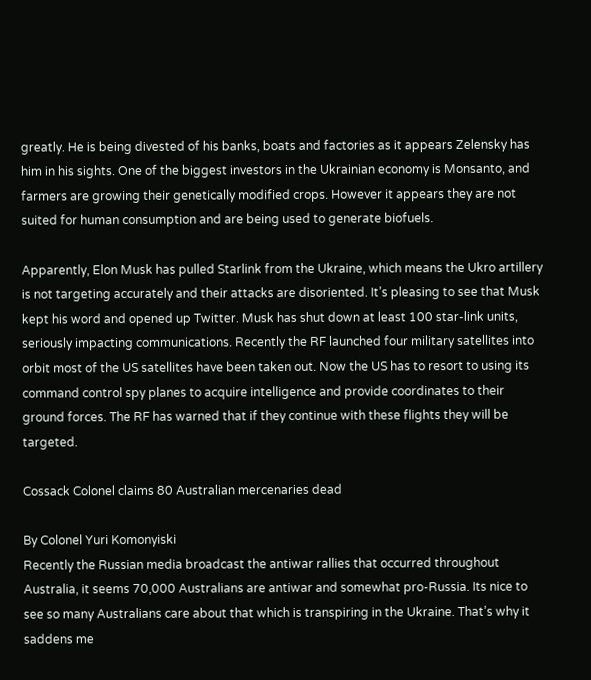greatly. He is being divested of his banks, boats and factories as it appears Zelensky has him in his sights. One of the biggest investors in the Ukrainian economy is Monsanto, and farmers are growing their genetically modified crops. However it appears they are not suited for human consumption and are being used to generate biofuels.

Apparently, Elon Musk has pulled Starlink from the Ukraine, which means the Ukro artillery is not targeting accurately and their attacks are disoriented. It’s pleasing to see that Musk kept his word and opened up Twitter. Musk has shut down at least 100 star-link units, seriously impacting communications. Recently the RF launched four military satellites into orbit most of the US satellites have been taken out. Now the US has to resort to using its command control spy planes to acquire intelligence and provide coordinates to their ground forces. The RF has warned that if they continue with these flights they will be targeted.

Cossack Colonel claims 80 Australian mercenaries dead

By Colonel Yuri Komonyiski
Recently the Russian media broadcast the antiwar rallies that occurred throughout Australia, it seems 70,000 Australians are antiwar and somewhat pro-Russia. Its nice to see so many Australians care about that which is transpiring in the Ukraine. That’s why it saddens me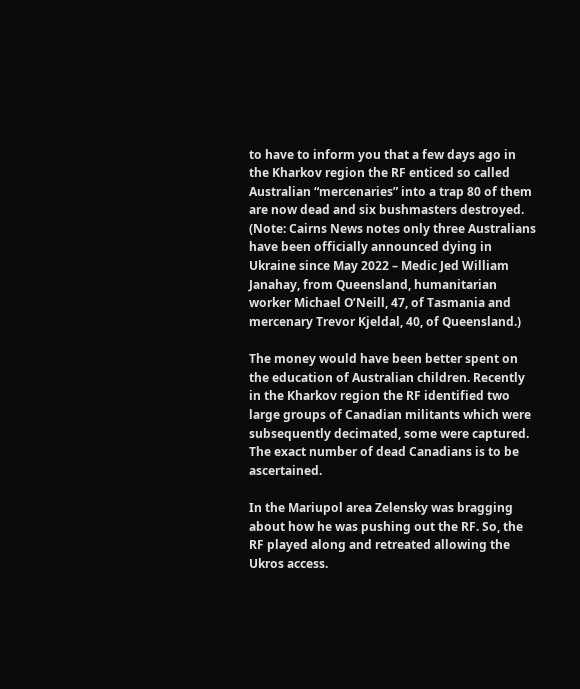to have to inform you that a few days ago in the Kharkov region the RF enticed so called Australian “mercenaries” into a trap 80 of them are now dead and six bushmasters destroyed. (Note: Cairns News notes only three Australians have been officially announced dying in Ukraine since May 2022 – Medic Jed William Janahay, from Queensland, humanitarian worker Michael O’Neill, 47, of Tasmania and mercenary Trevor Kjeldal, 40, of Queensland.)

The money would have been better spent on the education of Australian children. Recently in the Kharkov region the RF identified two large groups of Canadian militants which were subsequently decimated, some were captured. The exact number of dead Canadians is to be ascertained.

In the Mariupol area Zelensky was bragging about how he was pushing out the RF. So, the RF played along and retreated allowing the Ukros access.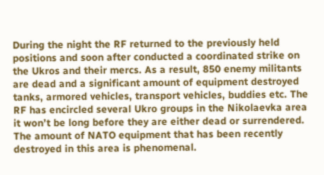During the night the RF returned to the previously held positions and soon after conducted a coordinated strike on the Ukros and their mercs. As a result, 850 enemy militants are dead and a significant amount of equipment destroyed tanks, armored vehicles, transport vehicles, buddies etc. The RF has encircled several Ukro groups in the Nikolaevka area it won’t be long before they are either dead or surrendered. The amount of NATO equipment that has been recently destroyed in this area is phenomenal.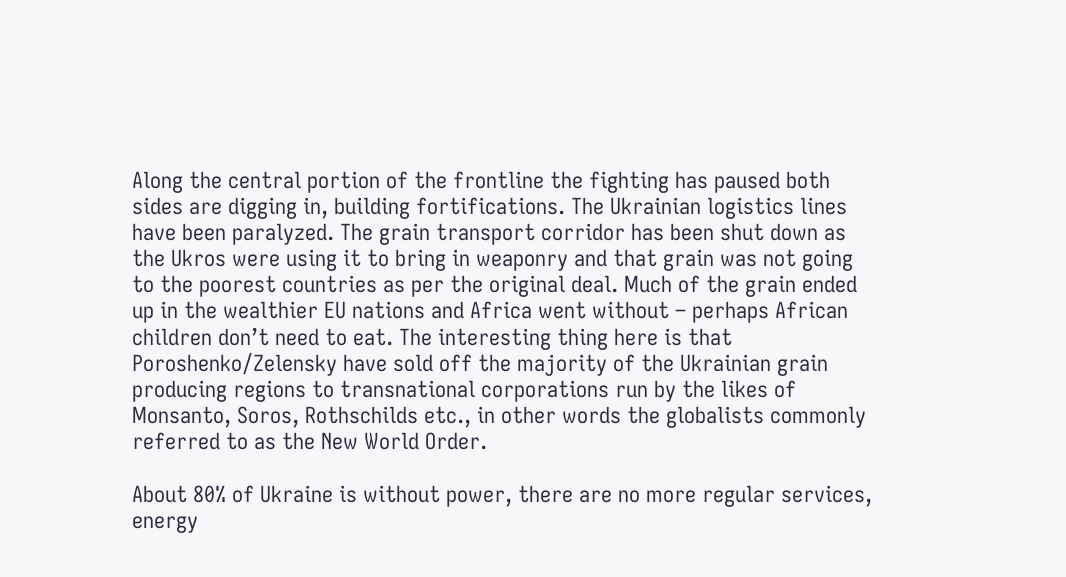Along the central portion of the frontline the fighting has paused both sides are digging in, building fortifications. The Ukrainian logistics lines have been paralyzed. The grain transport corridor has been shut down as the Ukros were using it to bring in weaponry and that grain was not going to the poorest countries as per the original deal. Much of the grain ended up in the wealthier EU nations and Africa went without – perhaps African children don’t need to eat. The interesting thing here is that Poroshenko/Zelensky have sold off the majority of the Ukrainian grain producing regions to transnational corporations run by the likes of Monsanto, Soros, Rothschilds etc., in other words the globalists commonly referred to as the New World Order.

About 80% of Ukraine is without power, there are no more regular services, energy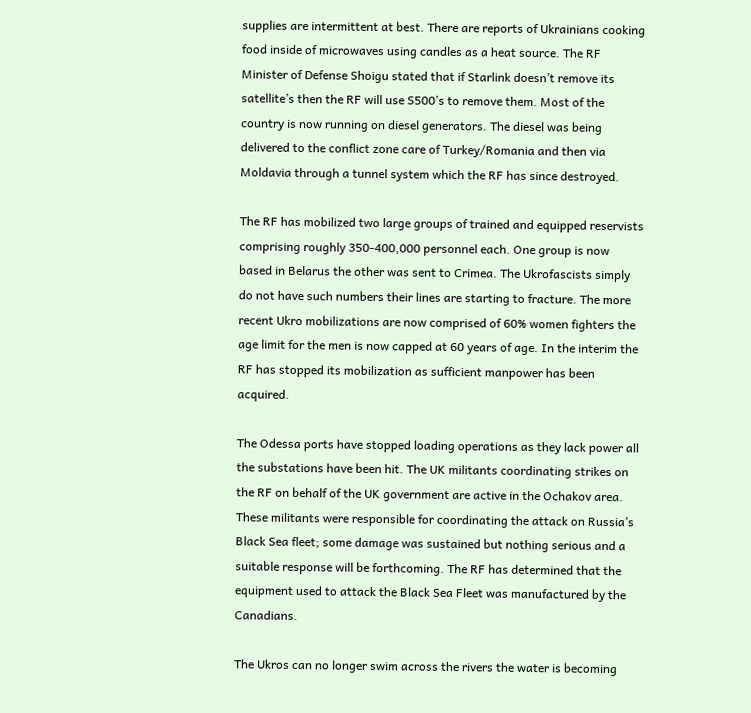supplies are intermittent at best. There are reports of Ukrainians cooking food inside of microwaves using candles as a heat source. The RF Minister of Defense Shoigu stated that if Starlink doesn’t remove its satellite’s then the RF will use S500’s to remove them. Most of the country is now running on diesel generators. The diesel was being delivered to the conflict zone care of Turkey/Romania and then via Moldavia through a tunnel system which the RF has since destroyed.

The RF has mobilized two large groups of trained and equipped reservists comprising roughly 350-400,000 personnel each. One group is now based in Belarus the other was sent to Crimea. The Ukrofascists simply do not have such numbers their lines are starting to fracture. The more recent Ukro mobilizations are now comprised of 60% women fighters the age limit for the men is now capped at 60 years of age. In the interim the RF has stopped its mobilization as sufficient manpower has been acquired.

The Odessa ports have stopped loading operations as they lack power all the substations have been hit. The UK militants coordinating strikes on the RF on behalf of the UK government are active in the Ochakov area. These militants were responsible for coordinating the attack on Russia’s Black Sea fleet; some damage was sustained but nothing serious and a suitable response will be forthcoming. The RF has determined that the equipment used to attack the Black Sea Fleet was manufactured by the Canadians.

The Ukros can no longer swim across the rivers the water is becoming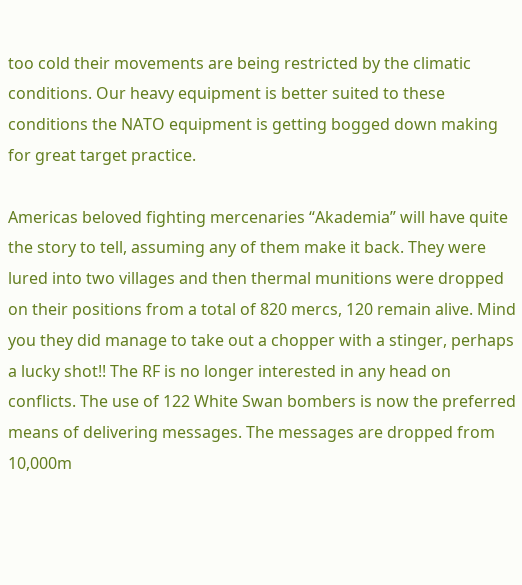too cold their movements are being restricted by the climatic conditions. Our heavy equipment is better suited to these conditions the NATO equipment is getting bogged down making for great target practice.

Americas beloved fighting mercenaries “Akademia” will have quite the story to tell, assuming any of them make it back. They were lured into two villages and then thermal munitions were dropped on their positions from a total of 820 mercs, 120 remain alive. Mind you they did manage to take out a chopper with a stinger, perhaps a lucky shot!! The RF is no longer interested in any head on conflicts. The use of 122 White Swan bombers is now the preferred means of delivering messages. The messages are dropped from 10,000m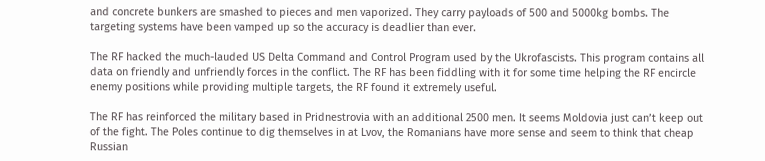and concrete bunkers are smashed to pieces and men vaporized. They carry payloads of 500 and 5000kg bombs. The targeting systems have been vamped up so the accuracy is deadlier than ever.

The RF hacked the much-lauded US Delta Command and Control Program used by the Ukrofascists. This program contains all data on friendly and unfriendly forces in the conflict. The RF has been fiddling with it for some time helping the RF encircle enemy positions while providing multiple targets, the RF found it extremely useful.

The RF has reinforced the military based in Pridnestrovia with an additional 2500 men. It seems Moldovia just can’t keep out of the fight. The Poles continue to dig themselves in at Lvov, the Romanians have more sense and seem to think that cheap Russian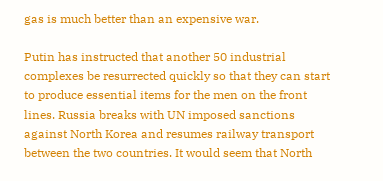gas is much better than an expensive war.

Putin has instructed that another 50 industrial complexes be resurrected quickly so that they can start to produce essential items for the men on the front lines. Russia breaks with UN imposed sanctions against North Korea and resumes railway transport between the two countries. It would seem that North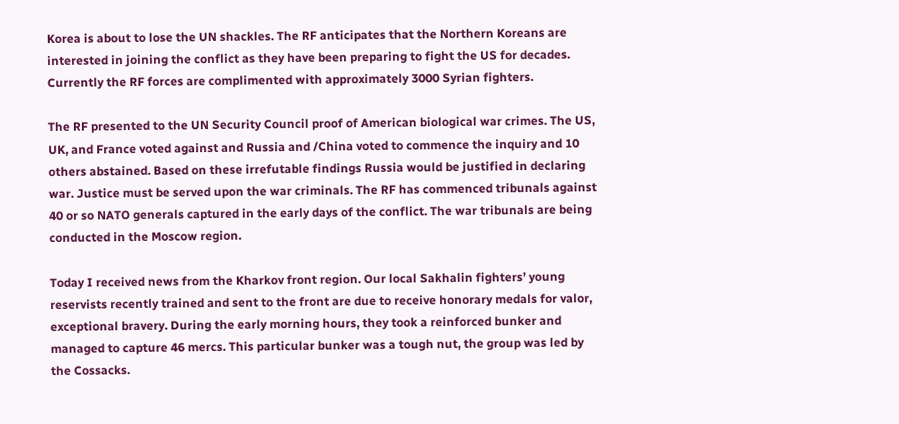Korea is about to lose the UN shackles. The RF anticipates that the Northern Koreans are interested in joining the conflict as they have been preparing to fight the US for decades. Currently the RF forces are complimented with approximately 3000 Syrian fighters.

The RF presented to the UN Security Council proof of American biological war crimes. The US, UK, and France voted against and Russia and /China voted to commence the inquiry and 10 others abstained. Based on these irrefutable findings Russia would be justified in declaring war. Justice must be served upon the war criminals. The RF has commenced tribunals against 40 or so NATO generals captured in the early days of the conflict. The war tribunals are being conducted in the Moscow region.

Today I received news from the Kharkov front region. Our local Sakhalin fighters’ young reservists recently trained and sent to the front are due to receive honorary medals for valor, exceptional bravery. During the early morning hours, they took a reinforced bunker and managed to capture 46 mercs. This particular bunker was a tough nut, the group was led by the Cossacks.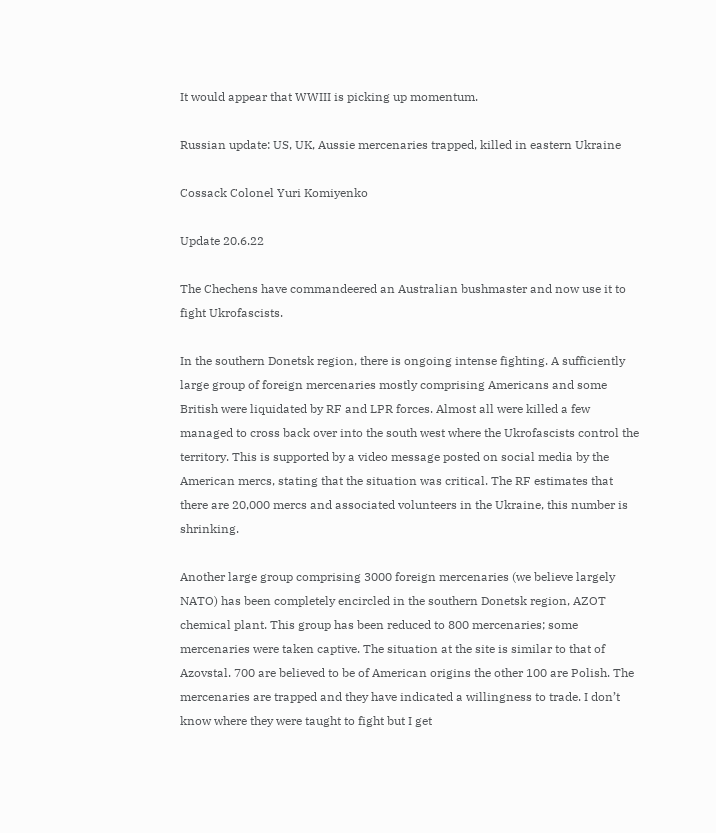It would appear that WWIII is picking up momentum.

Russian update: US, UK, Aussie mercenaries trapped, killed in eastern Ukraine

Cossack Colonel Yuri Komiyenko

Update 20.6.22

The Chechens have commandeered an Australian bushmaster and now use it to fight Ukrofascists.

In the southern Donetsk region, there is ongoing intense fighting. A sufficiently large group of foreign mercenaries mostly comprising Americans and some British were liquidated by RF and LPR forces. Almost all were killed a few managed to cross back over into the south west where the Ukrofascists control the territory. This is supported by a video message posted on social media by the American mercs, stating that the situation was critical. The RF estimates that there are 20,000 mercs and associated volunteers in the Ukraine, this number is shrinking.

Another large group comprising 3000 foreign mercenaries (we believe largely NATO) has been completely encircled in the southern Donetsk region, AZOT chemical plant. This group has been reduced to 800 mercenaries; some mercenaries were taken captive. The situation at the site is similar to that of Azovstal. 700 are believed to be of American origins the other 100 are Polish. The mercenaries are trapped and they have indicated a willingness to trade. I don’t know where they were taught to fight but I get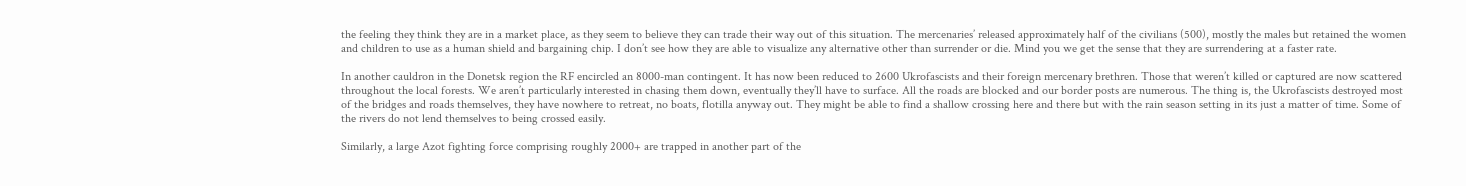the feeling they think they are in a market place, as they seem to believe they can trade their way out of this situation. The mercenaries’ released approximately half of the civilians (500), mostly the males but retained the women and children to use as a human shield and bargaining chip. I don’t see how they are able to visualize any alternative other than surrender or die. Mind you we get the sense that they are surrendering at a faster rate.

In another cauldron in the Donetsk region the RF encircled an 8000-man contingent. It has now been reduced to 2600 Ukrofascists and their foreign mercenary brethren. Those that weren’t killed or captured are now scattered throughout the local forests. We aren’t particularly interested in chasing them down, eventually they’ll have to surface. All the roads are blocked and our border posts are numerous. The thing is, the Ukrofascists destroyed most of the bridges and roads themselves, they have nowhere to retreat, no boats, flotilla anyway out. They might be able to find a shallow crossing here and there but with the rain season setting in its just a matter of time. Some of the rivers do not lend themselves to being crossed easily.

Similarly, a large Azot fighting force comprising roughly 2000+ are trapped in another part of the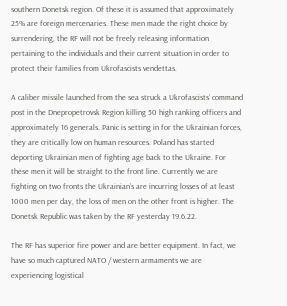southern Donetsk region. Of these it is assumed that approximately 25% are foreign mercenaries. These men made the right choice by surrendering, the RF will not be freely releasing information pertaining to the individuals and their current situation in order to protect their families from Ukrofascists vendettas.

A caliber missile launched from the sea struck a Ukrofascists’ command post in the Dnepropetrovsk Region killing 50 high ranking officers and approximately 16 generals. Panic is setting in for the Ukrainian forces, they are critically low on human resources. Poland has started deporting Ukrainian men of fighting age back to the Ukraine. For these men it will be straight to the front line. Currently we are fighting on two fronts the Ukrainian’s are incurring losses of at least 1000 men per day, the loss of men on the other front is higher. The Donetsk Republic was taken by the RF yesterday 19.6.22.

The RF has superior fire power and are better equipment. In fact, we have so much captured NATO / western armaments we are experiencing logistical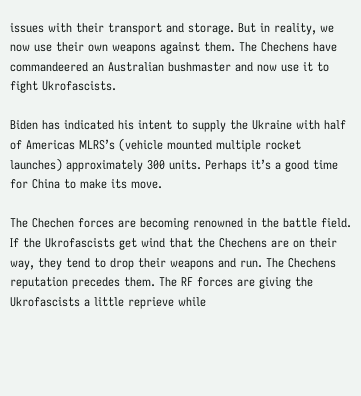issues with their transport and storage. But in reality, we now use their own weapons against them. The Chechens have commandeered an Australian bushmaster and now use it to fight Ukrofascists.

Biden has indicated his intent to supply the Ukraine with half of Americas MLRS’s (vehicle mounted multiple rocket launches) approximately 300 units. Perhaps it’s a good time for China to make its move.

The Chechen forces are becoming renowned in the battle field. If the Ukrofascists get wind that the Chechens are on their way, they tend to drop their weapons and run. The Chechens reputation precedes them. The RF forces are giving the Ukrofascists a little reprieve while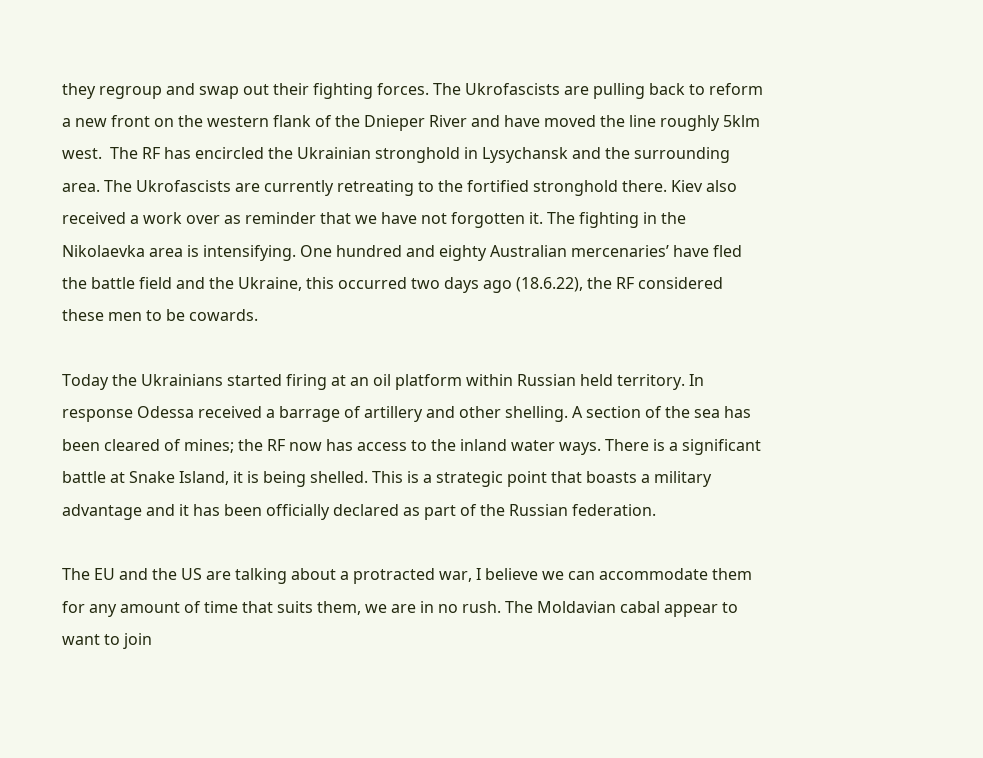they regroup and swap out their fighting forces. The Ukrofascists are pulling back to reform a new front on the western flank of the Dnieper River and have moved the line roughly 5klm west.  The RF has encircled the Ukrainian stronghold in Lysychansk and the surrounding area. The Ukrofascists are currently retreating to the fortified stronghold there. Kiev also received a work over as reminder that we have not forgotten it. The fighting in the Nikolaevka area is intensifying. One hundred and eighty Australian mercenaries’ have fled the battle field and the Ukraine, this occurred two days ago (18.6.22), the RF considered these men to be cowards.

Today the Ukrainians started firing at an oil platform within Russian held territory. In response Odessa received a barrage of artillery and other shelling. A section of the sea has been cleared of mines; the RF now has access to the inland water ways. There is a significant battle at Snake Island, it is being shelled. This is a strategic point that boasts a military advantage and it has been officially declared as part of the Russian federation.

The EU and the US are talking about a protracted war, I believe we can accommodate them for any amount of time that suits them, we are in no rush. The Moldavian cabal appear to want to join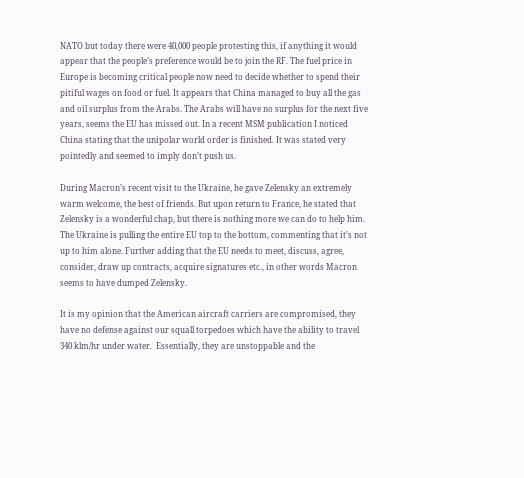NATO but today there were 40,000 people protesting this, if anything it would appear that the people’s preference would be to join the RF. The fuel price in Europe is becoming critical people now need to decide whether to spend their pitiful wages on food or fuel. It appears that China managed to buy all the gas and oil surplus from the Arabs. The Arabs will have no surplus for the next five years, seems the EU has missed out. In a recent MSM publication I noticed China stating that the unipolar world order is finished. It was stated very pointedly and seemed to imply don’t push us.

During Macron’s recent visit to the Ukraine, he gave Zelensky an extremely warm welcome, the best of friends. But upon return to France, he stated that Zelensky is a wonderful chap, but there is nothing more we can do to help him.  The Ukraine is pulling the entire EU top to the bottom, commenting that it’s not up to him alone. Further adding that the EU needs to meet, discuss, agree, consider, draw up contracts, acquire signatures etc., in other words Macron seems to have dumped Zelensky.

It is my opinion that the American aircraft carriers are compromised, they have no defense against our squall torpedoes which have the ability to travel 340 klm/hr under water.  Essentially, they are unstoppable and the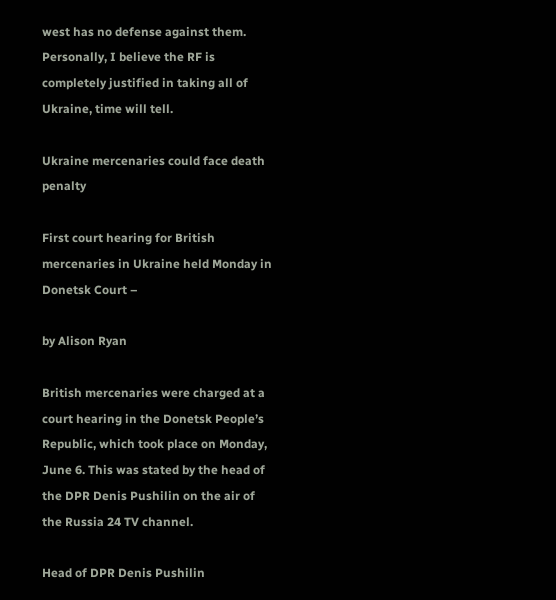west has no defense against them. Personally, I believe the RF is completely justified in taking all of Ukraine, time will tell.

Ukraine mercenaries could face death penalty

First court hearing for British mercenaries in Ukraine held Monday in Donetsk Court –

by Alison Ryan

British mercenaries were charged at a court hearing in the Donetsk People’s Republic, which took place on Monday, June 6. This was stated by the head of the DPR Denis Pushilin on the air of the Russia 24 TV channel.

Head of DPR Denis Pushilin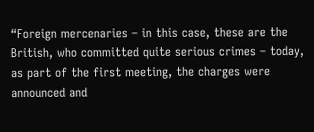“Foreign mercenaries – in this case, these are the British, who committed quite serious crimes – today, as part of the first meeting, the charges were announced and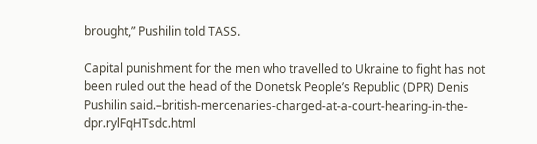brought,” Pushilin told TASS.

Capital punishment for the men who travelled to Ukraine to fight has not been ruled out the head of the Donetsk People’s Republic (DPR) Denis Pushilin said.–british-mercenaries-charged-at-a-court-hearing-in-the-dpr.rylFqHTsdc.html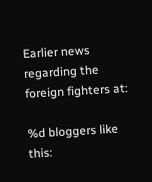Earlier news regarding the foreign fighters at:

%d bloggers like this: